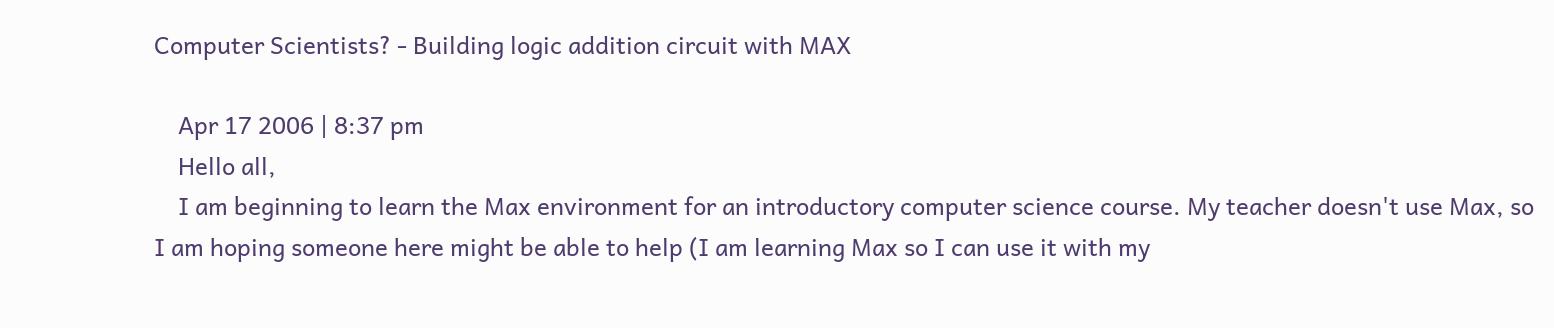Computer Scientists? - Building logic addition circuit with MAX

    Apr 17 2006 | 8:37 pm
    Hello all,
    I am beginning to learn the Max environment for an introductory computer science course. My teacher doesn't use Max, so I am hoping someone here might be able to help (I am learning Max so I can use it with my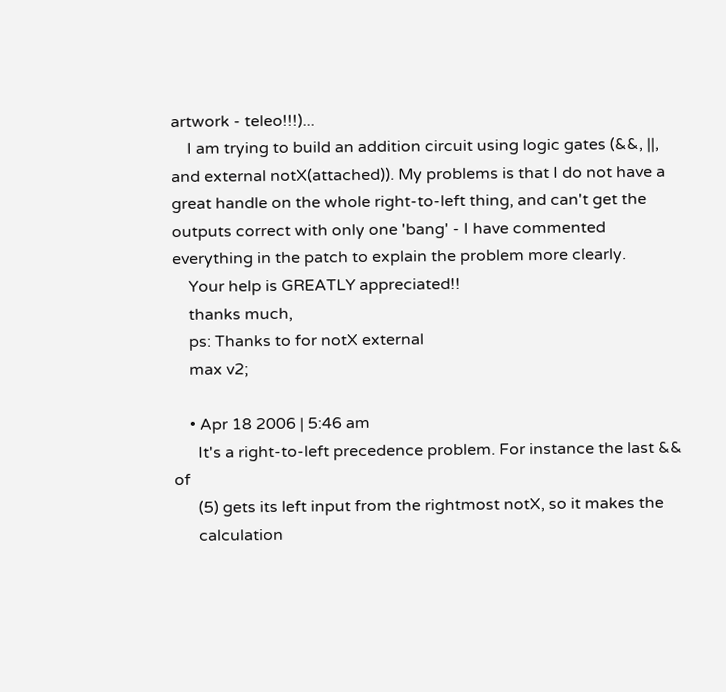artwork - teleo!!!)...
    I am trying to build an addition circuit using logic gates (&&, ||, and external notX(attached)). My problems is that I do not have a great handle on the whole right-to-left thing, and can't get the outputs correct with only one 'bang' - I have commented everything in the patch to explain the problem more clearly.
    Your help is GREATLY appreciated!!
    thanks much,
    ps: Thanks to for notX external
    max v2;

    • Apr 18 2006 | 5:46 am
      It's a right-to-left precedence problem. For instance the last && of
      (5) gets its left input from the rightmost notX, so it makes the
      calculation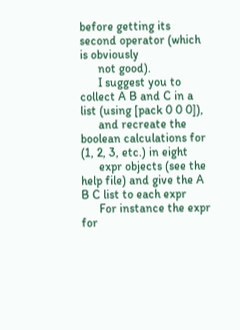before getting its second operator (which is obviously
      not good).
      I suggest you to collect A B and C in a list (using [pack 0 0 0]),
      and recreate the boolean calculations for (1, 2, 3, etc.) in eight
      expr objects (see the help file) and give the A B C list to each expr
      For instance the expr for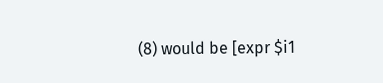(8) would be [expr $i1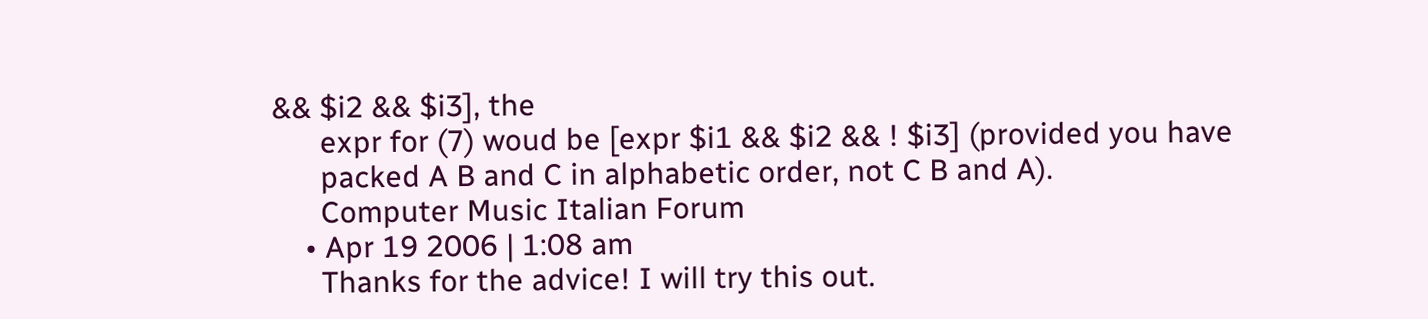&& $i2 && $i3], the
      expr for (7) woud be [expr $i1 && $i2 && ! $i3] (provided you have
      packed A B and C in alphabetic order, not C B and A).
      Computer Music Italian Forum
    • Apr 19 2006 | 1:08 am
      Thanks for the advice! I will try this out.